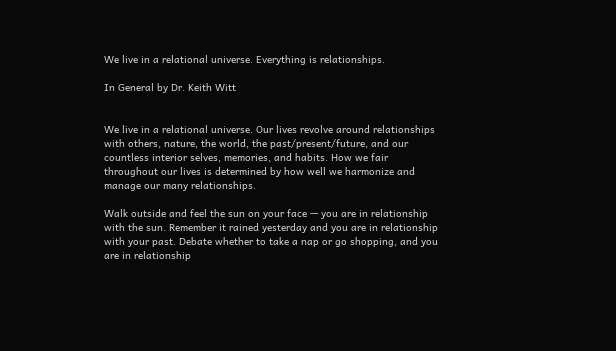We live in a relational universe. Everything is relationships.

In General by Dr. Keith Witt


We live in a relational universe. Our lives revolve around relationships with others, nature, the world, the past/present/future, and our countless interior selves, memories, and habits. How we fair throughout our lives is determined by how well we harmonize and manage our many relationships.

Walk outside and feel the sun on your face — you are in relationship with the sun. Remember it rained yesterday and you are in relationship with your past. Debate whether to take a nap or go shopping, and you are in relationship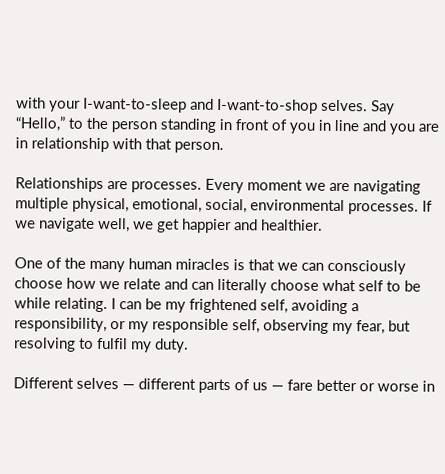with your I-want-to-sleep and I-want-to-shop selves. Say “Hello,” to the person standing in front of you in line and you are in relationship with that person.

Relationships are processes. Every moment we are navigating multiple physical, emotional, social, environmental processes. If we navigate well, we get happier and healthier.

One of the many human miracles is that we can consciously choose how we relate and can literally choose what self to be while relating. I can be my frightened self, avoiding a responsibility, or my responsible self, observing my fear, but resolving to fulfil my duty.

Different selves — different parts of us — fare better or worse in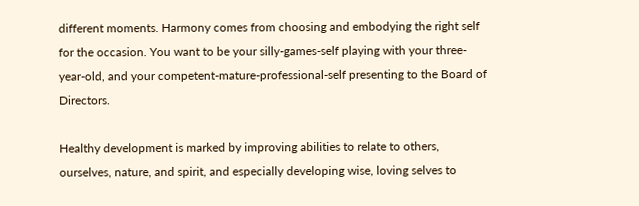different moments. Harmony comes from choosing and embodying the right self for the occasion. You want to be your silly-games-self playing with your three-year-old, and your competent-mature-professional-self presenting to the Board of Directors.

Healthy development is marked by improving abilities to relate to others, ourselves, nature, and spirit, and especially developing wise, loving selves to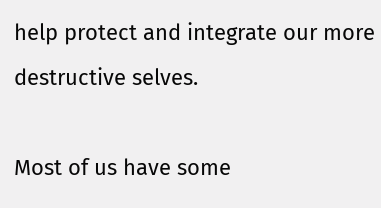help protect and integrate our more destructive selves.

Most of us have some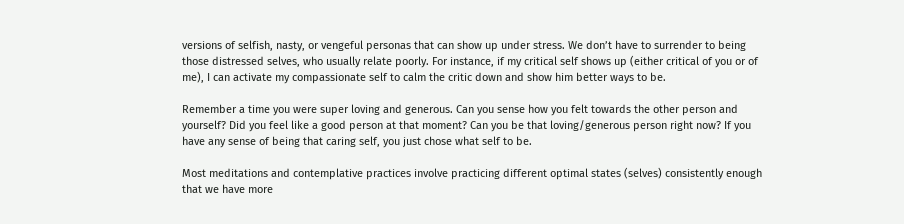versions of selfish, nasty, or vengeful personas that can show up under stress. We don’t have to surrender to being those distressed selves, who usually relate poorly. For instance, if my critical self shows up (either critical of you or of me), I can activate my compassionate self to calm the critic down and show him better ways to be.

Remember a time you were super loving and generous. Can you sense how you felt towards the other person and yourself? Did you feel like a good person at that moment? Can you be that loving/generous person right now? If you have any sense of being that caring self, you just chose what self to be.

Most meditations and contemplative practices involve practicing different optimal states (selves) consistently enough that we have more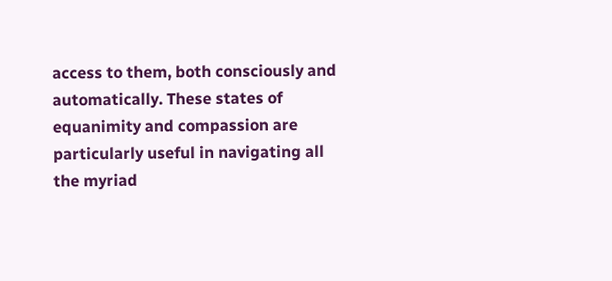access to them, both consciously and automatically. These states of equanimity and compassion are particularly useful in navigating all the myriad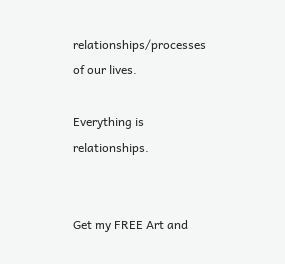relationships/processes of our lives.

Everything is relationships.


Get my FREE Art and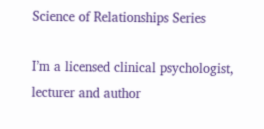Science of Relationships Series

I’m a licensed clinical psychologist, lecturer and author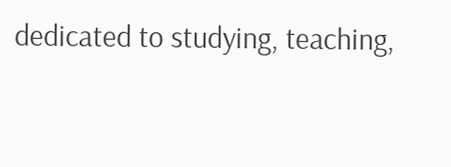dedicated to studying, teaching,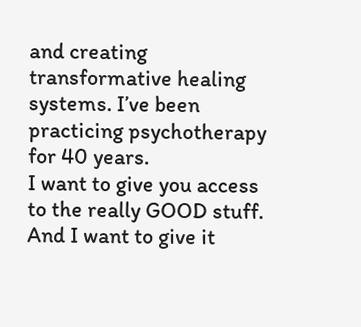and creating transformative healing systems. I’ve been practicing psychotherapy for 40 years.
I want to give you access to the really GOOD stuff. And I want to give it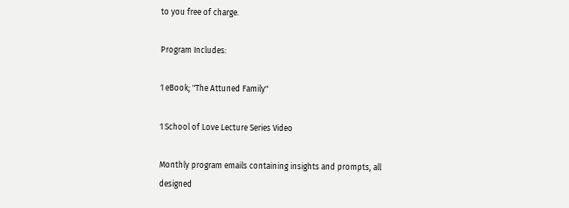to you free of charge.

Program Includes:

1 eBook; "The Attuned Family"

1 School of Love Lecture Series Video

Monthly program emails containing insights and prompts, all designed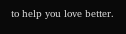to help you love better.